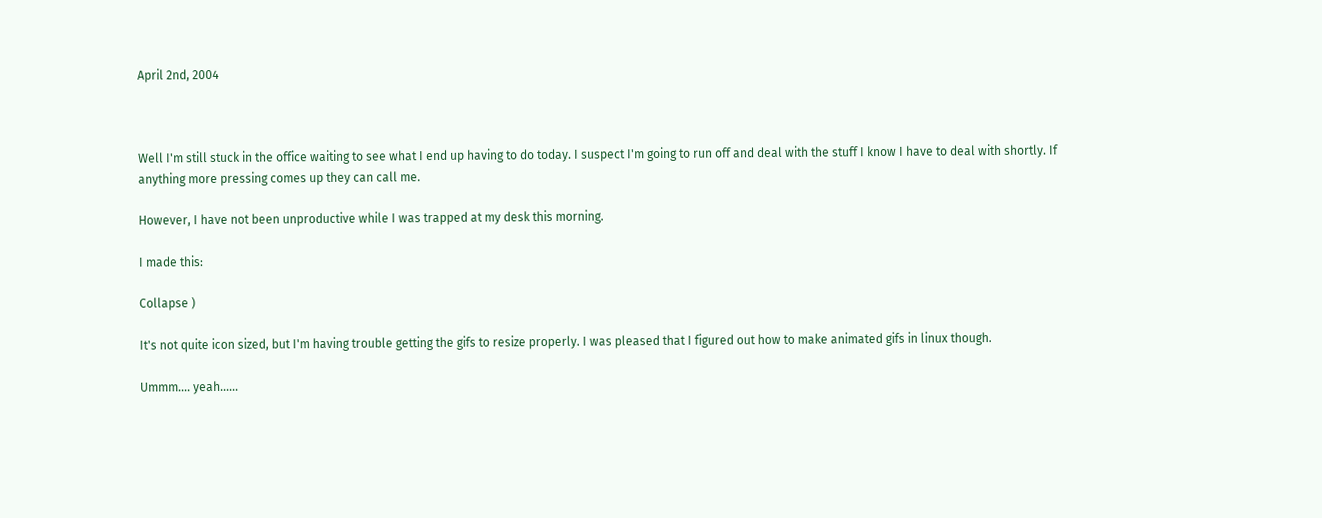April 2nd, 2004



Well I'm still stuck in the office waiting to see what I end up having to do today. I suspect I'm going to run off and deal with the stuff I know I have to deal with shortly. If anything more pressing comes up they can call me.

However, I have not been unproductive while I was trapped at my desk this morning.

I made this:

Collapse )

It's not quite icon sized, but I'm having trouble getting the gifs to resize properly. I was pleased that I figured out how to make animated gifs in linux though.

Ummm.... yeah......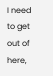I need to get out of here,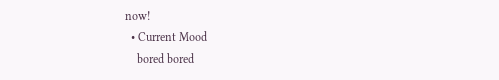now!
  • Current Mood
    bored bored